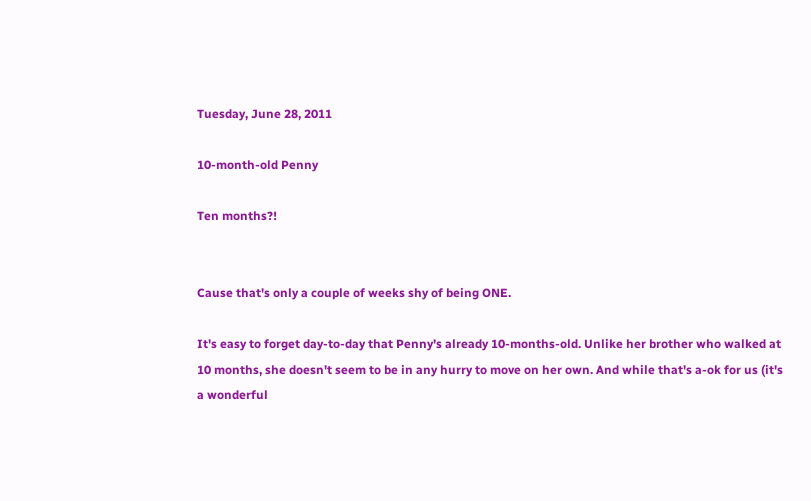Tuesday, June 28, 2011

10-month-old Penny

Ten months?!


Cause that's only a couple of weeks shy of being ONE.

It's easy to forget day-to-day that Penny's already 10-months-old. Unlike her brother who walked at 10 months, she doesn't seem to be in any hurry to move on her own. And while that's a-ok for us (it's a wonderful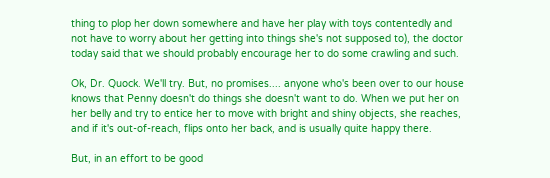thing to plop her down somewhere and have her play with toys contentedly and not have to worry about her getting into things she's not supposed to), the doctor today said that we should probably encourage her to do some crawling and such.

Ok, Dr. Quock. We'll try. But, no promises.... anyone who's been over to our house knows that Penny doesn't do things she doesn't want to do. When we put her on her belly and try to entice her to move with bright and shiny objects, she reaches, and if it's out-of-reach, flips onto her back, and is usually quite happy there.

But, in an effort to be good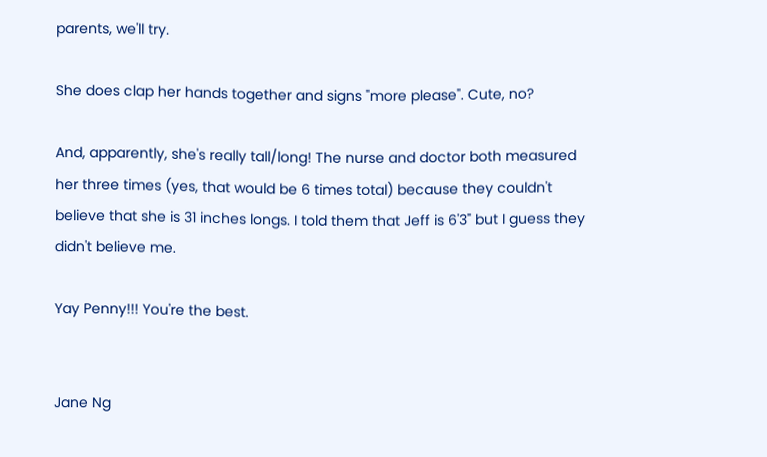parents, we'll try.

She does clap her hands together and signs "more please". Cute, no?

And, apparently, she's really tall/long! The nurse and doctor both measured her three times (yes, that would be 6 times total) because they couldn't believe that she is 31 inches longs. I told them that Jeff is 6'3" but I guess they didn't believe me.

Yay Penny!!! You're the best.


Jane Ng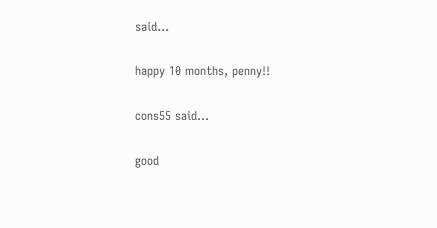said...

happy 10 months, penny!!

cons55 said...

good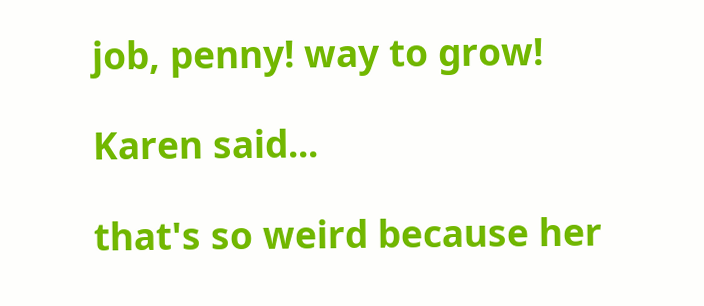job, penny! way to grow!

Karen said...

that's so weird because her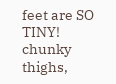feet are SO TINY!
chunky thighs,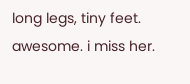long legs, tiny feet.
awesome. i miss her.